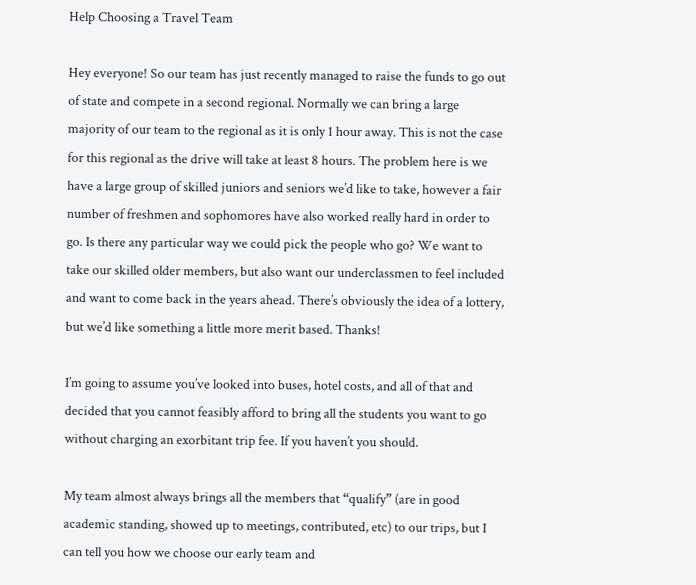Help Choosing a Travel Team

Hey everyone! So our team has just recently managed to raise the funds to go out of state and compete in a second regional. Normally we can bring a large majority of our team to the regional as it is only 1 hour away. This is not the case for this regional as the drive will take at least 8 hours. The problem here is we have a large group of skilled juniors and seniors we’d like to take, however a fair number of freshmen and sophomores have also worked really hard in order to go. Is there any particular way we could pick the people who go? We want to take our skilled older members, but also want our underclassmen to feel included and want to come back in the years ahead. There’s obviously the idea of a lottery, but we’d like something a little more merit based. Thanks!

I’m going to assume you’ve looked into buses, hotel costs, and all of that and decided that you cannot feasibly afford to bring all the students you want to go without charging an exorbitant trip fee. If you haven’t you should.

My team almost always brings all the members that “qualify” (are in good academic standing, showed up to meetings, contributed, etc) to our trips, but I can tell you how we choose our early team and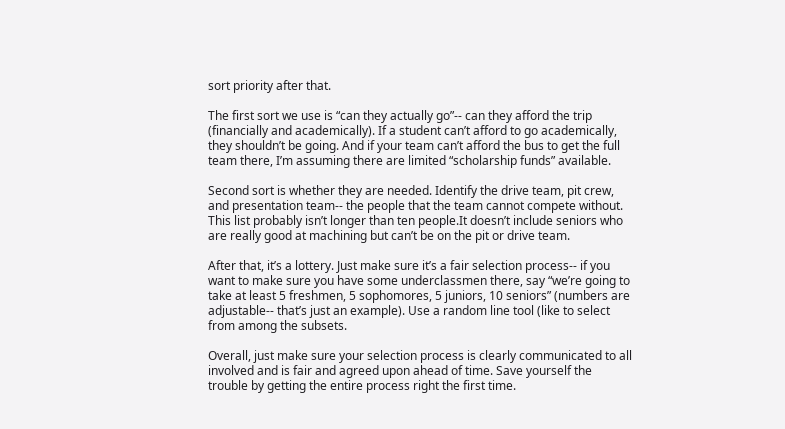sort priority after that.

The first sort we use is “can they actually go”-- can they afford the trip (financially and academically). If a student can’t afford to go academically, they shouldn’t be going. And if your team can’t afford the bus to get the full team there, I’m assuming there are limited “scholarship funds” available.

Second sort is whether they are needed. Identify the drive team, pit crew, and presentation team-- the people that the team cannot compete without. This list probably isn’t longer than ten people.It doesn’t include seniors who are really good at machining but can’t be on the pit or drive team.

After that, it’s a lottery. Just make sure it’s a fair selection process-- if you want to make sure you have some underclassmen there, say “we’re going to take at least 5 freshmen, 5 sophomores, 5 juniors, 10 seniors” (numbers are adjustable-- that’s just an example). Use a random line tool (like to select from among the subsets.

Overall, just make sure your selection process is clearly communicated to all involved and is fair and agreed upon ahead of time. Save yourself the trouble by getting the entire process right the first time.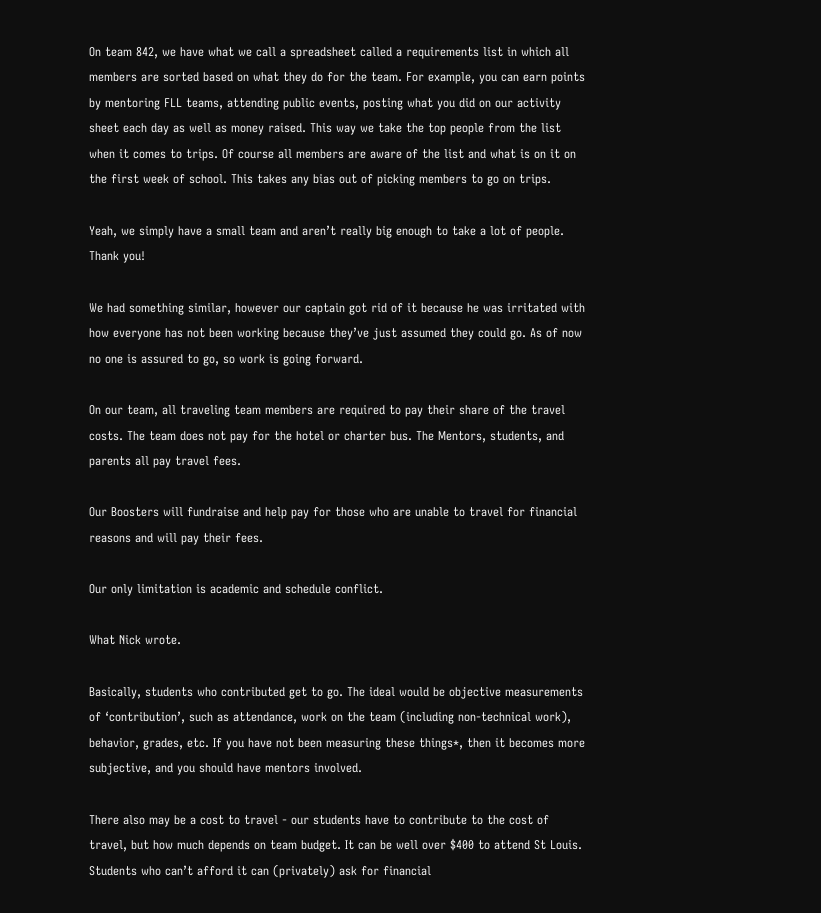On team 842, we have what we call a spreadsheet called a requirements list in which all members are sorted based on what they do for the team. For example, you can earn points by mentoring FLL teams, attending public events, posting what you did on our activity sheet each day as well as money raised. This way we take the top people from the list when it comes to trips. Of course all members are aware of the list and what is on it on the first week of school. This takes any bias out of picking members to go on trips.

Yeah, we simply have a small team and aren’t really big enough to take a lot of people. Thank you!

We had something similar, however our captain got rid of it because he was irritated with how everyone has not been working because they’ve just assumed they could go. As of now no one is assured to go, so work is going forward.

On our team, all traveling team members are required to pay their share of the travel costs. The team does not pay for the hotel or charter bus. The Mentors, students, and parents all pay travel fees.

Our Boosters will fundraise and help pay for those who are unable to travel for financial reasons and will pay their fees.

Our only limitation is academic and schedule conflict.

What Nick wrote.

Basically, students who contributed get to go. The ideal would be objective measurements of ‘contribution’, such as attendance, work on the team (including non-technical work), behavior, grades, etc. If you have not been measuring these things*, then it becomes more subjective, and you should have mentors involved.

There also may be a cost to travel - our students have to contribute to the cost of travel, but how much depends on team budget. It can be well over $400 to attend St Louis. Students who can’t afford it can (privately) ask for financial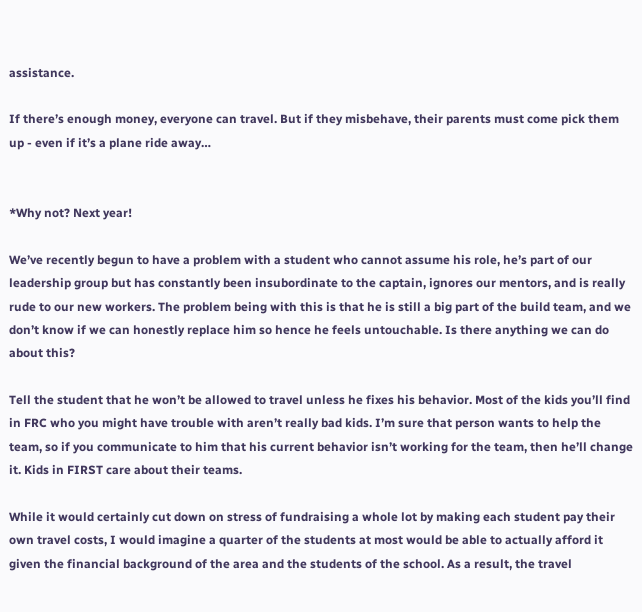assistance.

If there’s enough money, everyone can travel. But if they misbehave, their parents must come pick them up - even if it’s a plane ride away…


*Why not? Next year!

We’ve recently begun to have a problem with a student who cannot assume his role, he’s part of our leadership group but has constantly been insubordinate to the captain, ignores our mentors, and is really rude to our new workers. The problem being with this is that he is still a big part of the build team, and we don’t know if we can honestly replace him so hence he feels untouchable. Is there anything we can do about this?

Tell the student that he won’t be allowed to travel unless he fixes his behavior. Most of the kids you’ll find in FRC who you might have trouble with aren’t really bad kids. I’m sure that person wants to help the team, so if you communicate to him that his current behavior isn’t working for the team, then he’ll change it. Kids in FIRST care about their teams.

While it would certainly cut down on stress of fundraising a whole lot by making each student pay their own travel costs, I would imagine a quarter of the students at most would be able to actually afford it given the financial background of the area and the students of the school. As a result, the travel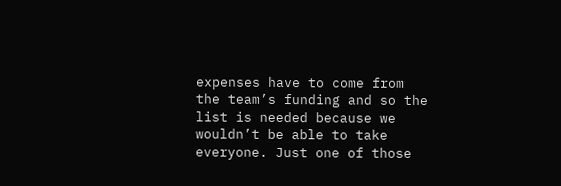expenses have to come from the team’s funding and so the list is needed because we wouldn’t be able to take everyone. Just one of those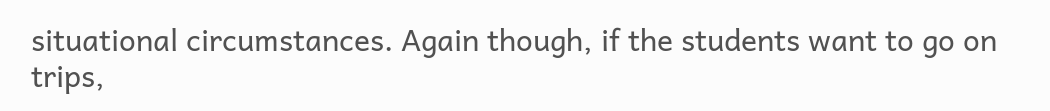situational circumstances. Again though, if the students want to go on trips,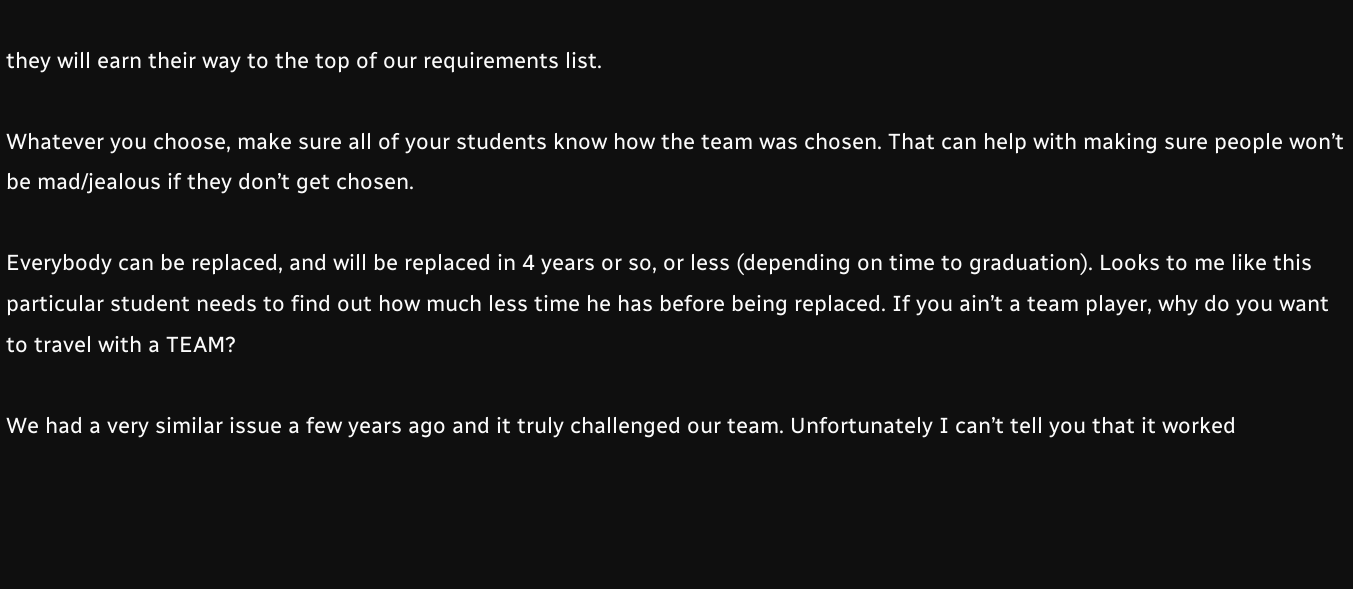they will earn their way to the top of our requirements list.

Whatever you choose, make sure all of your students know how the team was chosen. That can help with making sure people won’t be mad/jealous if they don’t get chosen.

Everybody can be replaced, and will be replaced in 4 years or so, or less (depending on time to graduation). Looks to me like this particular student needs to find out how much less time he has before being replaced. If you ain’t a team player, why do you want to travel with a TEAM?

We had a very similar issue a few years ago and it truly challenged our team. Unfortunately I can’t tell you that it worked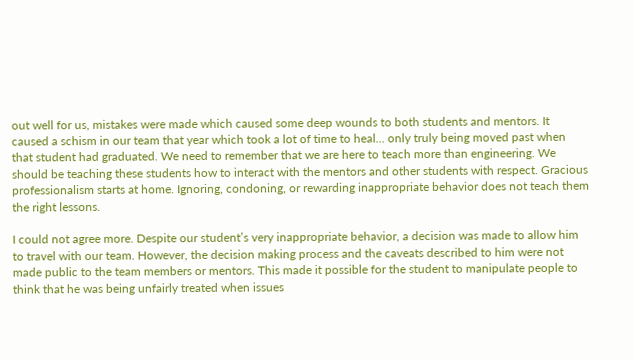out well for us, mistakes were made which caused some deep wounds to both students and mentors. It caused a schism in our team that year which took a lot of time to heal… only truly being moved past when that student had graduated. We need to remember that we are here to teach more than engineering. We should be teaching these students how to interact with the mentors and other students with respect. Gracious professionalism starts at home. Ignoring, condoning, or rewarding inappropriate behavior does not teach them the right lessons.

I could not agree more. Despite our student’s very inappropriate behavior, a decision was made to allow him to travel with our team. However, the decision making process and the caveats described to him were not made public to the team members or mentors. This made it possible for the student to manipulate people to think that he was being unfairly treated when issues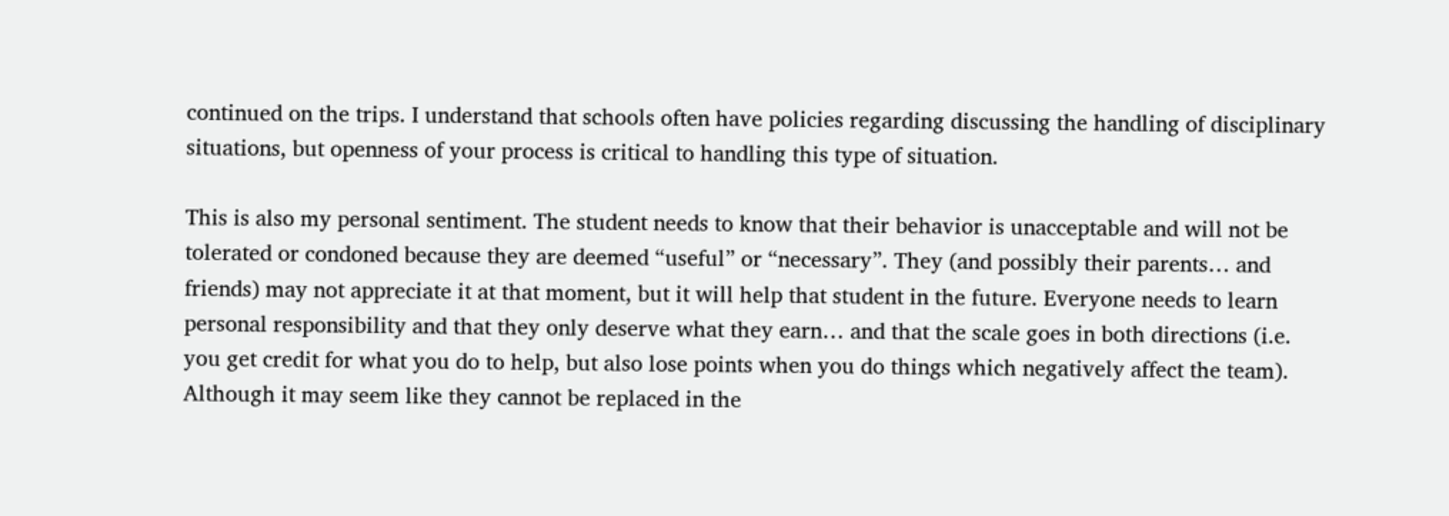continued on the trips. I understand that schools often have policies regarding discussing the handling of disciplinary situations, but openness of your process is critical to handling this type of situation.

This is also my personal sentiment. The student needs to know that their behavior is unacceptable and will not be tolerated or condoned because they are deemed “useful” or “necessary”. They (and possibly their parents… and friends) may not appreciate it at that moment, but it will help that student in the future. Everyone needs to learn personal responsibility and that they only deserve what they earn… and that the scale goes in both directions (i.e. you get credit for what you do to help, but also lose points when you do things which negatively affect the team). Although it may seem like they cannot be replaced in the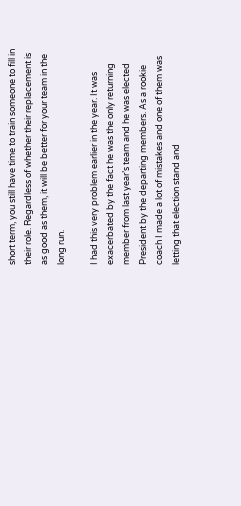short term, you still have time to train someone to fill in their role. Regardless of whether their replacement is as good as them, it will be better for your team in the long run.

I had this very problem earlier in the year. It was exacerbated by the fact he was the only returning member from last year’s team and he was elected President by the departing members. As a rookie coach I made a lot of mistakes and one of them was letting that election stand and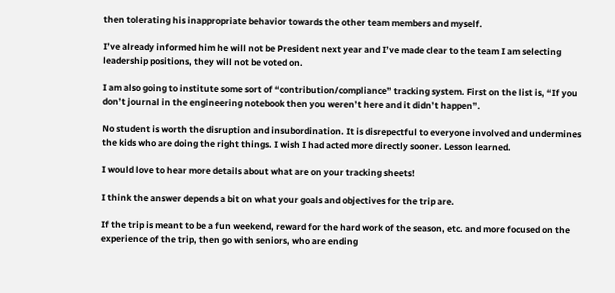then tolerating his inappropriate behavior towards the other team members and myself.

I’ve already informed him he will not be President next year and I’ve made clear to the team I am selecting leadership positions, they will not be voted on.

I am also going to institute some sort of “contribution/compliance” tracking system. First on the list is, “If you don’t journal in the engineering notebook then you weren’t here and it didn’t happen”.

No student is worth the disruption and insubordination. It is disrepectful to everyone involved and undermines the kids who are doing the right things. I wish I had acted more directly sooner. Lesson learned.

I would love to hear more details about what are on your tracking sheets!

I think the answer depends a bit on what your goals and objectives for the trip are.

If the trip is meant to be a fun weekend, reward for the hard work of the season, etc. and more focused on the experience of the trip, then go with seniors, who are ending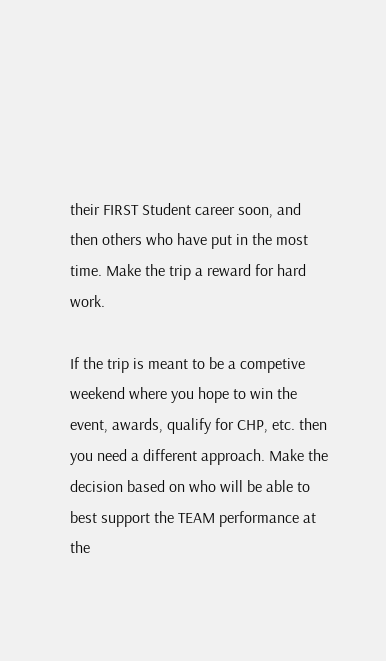their FIRST Student career soon, and then others who have put in the most time. Make the trip a reward for hard work.

If the trip is meant to be a competive weekend where you hope to win the event, awards, qualify for CHP, etc. then you need a different approach. Make the decision based on who will be able to best support the TEAM performance at the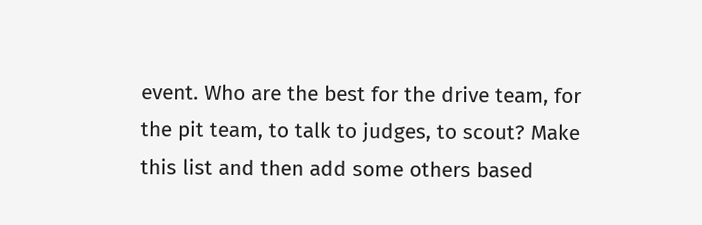event. Who are the best for the drive team, for the pit team, to talk to judges, to scout? Make this list and then add some others based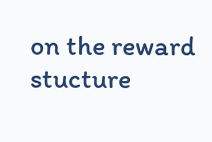on the reward stucture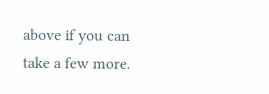above if you can take a few more.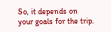So, it depends on your goals for the trip.